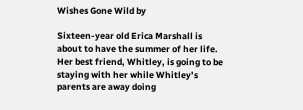Wishes Gone Wild by

Sixteen-year old Erica Marshall is about to have the summer of her life. Her best friend, Whitley, is going to be staying with her while Whitley’s parents are away doing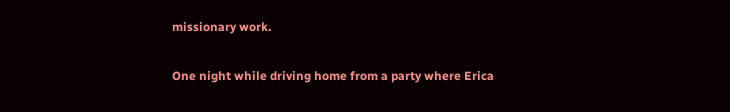missionary work.

One night while driving home from a party where Erica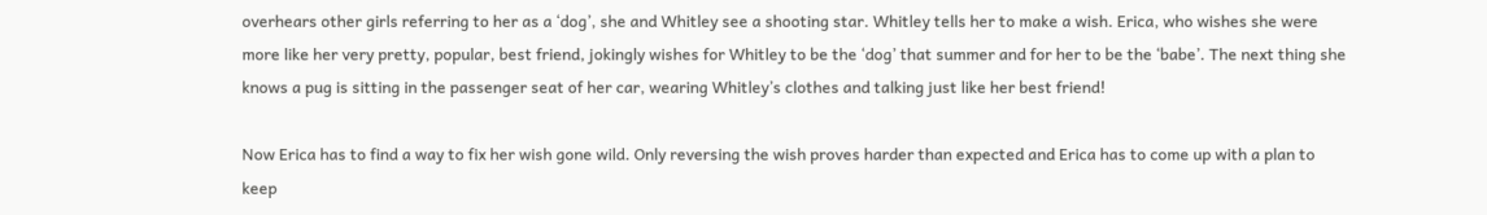overhears other girls referring to her as a ‘dog’, she and Whitley see a shooting star. Whitley tells her to make a wish. Erica, who wishes she were more like her very pretty, popular, best friend, jokingly wishes for Whitley to be the ‘dog’ that summer and for her to be the ‘babe’. The next thing she knows a pug is sitting in the passenger seat of her car, wearing Whitley’s clothes and talking just like her best friend!

Now Erica has to find a way to fix her wish gone wild. Only reversing the wish proves harder than expected and Erica has to come up with a plan to keep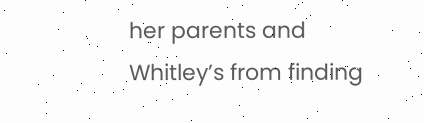her parents and Whitley’s from finding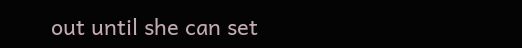out until she can set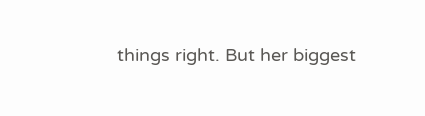things right. But her biggest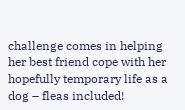challenge comes in helping her best friend cope with her hopefully temporary life as a dog – fleas included!